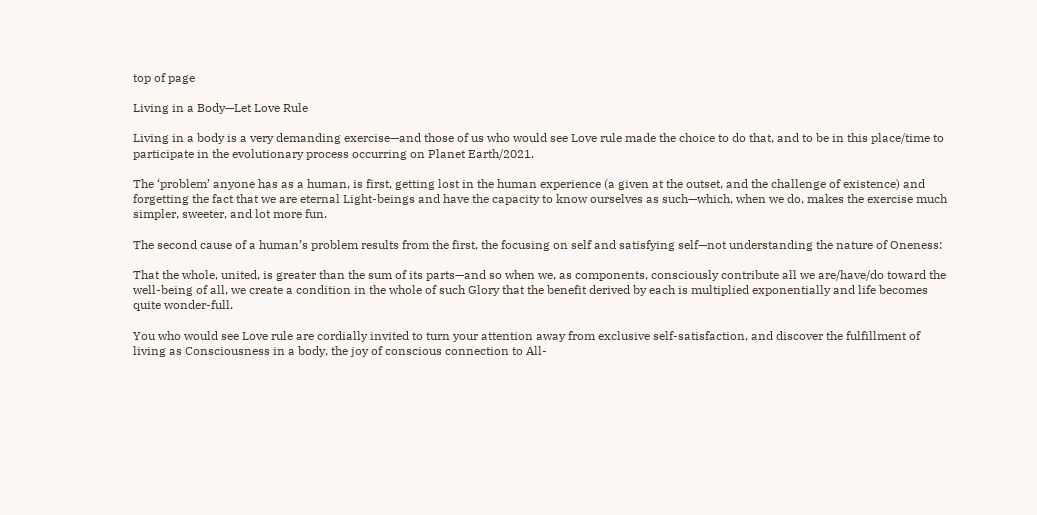top of page

Living in a Body—Let Love Rule

Living in a body is a very demanding exercise—and those of us who would see Love rule made the choice to do that, and to be in this place/time to participate in the evolutionary process occurring on Planet Earth/2021.

The ‘problem’ anyone has as a human, is first, getting lost in the human experience (a given at the outset, and the challenge of existence) and forgetting the fact that we are eternal Light-beings and have the capacity to know ourselves as such—which, when we do, makes the exercise much simpler, sweeter, and lot more fun.

The second cause of a human’s problem results from the first, the focusing on self and satisfying self—not understanding the nature of Oneness:

That the whole, united, is greater than the sum of its parts—and so when we, as components, consciously contribute all we are/have/do toward the well-being of all, we create a condition in the whole of such Glory that the benefit derived by each is multiplied exponentially and life becomes quite wonder-full.

You who would see Love rule are cordially invited to turn your attention away from exclusive self-satisfaction, and discover the fulfillment of living as Consciousness in a body, the joy of conscious connection to All-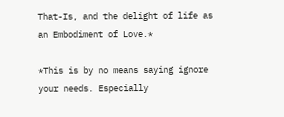That-Is, and the delight of life as an Embodiment of Love.*

*This is by no means saying ignore your needs. Especially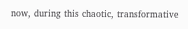now, during this chaotic, transformative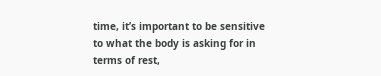time, it’s important to be sensitive to what the body is asking for in terms of rest,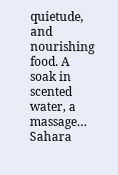quietude, and nourishing food. A soak in scented water, a massage… Sahara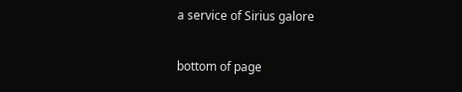a service of Sirius galore

bottom of page